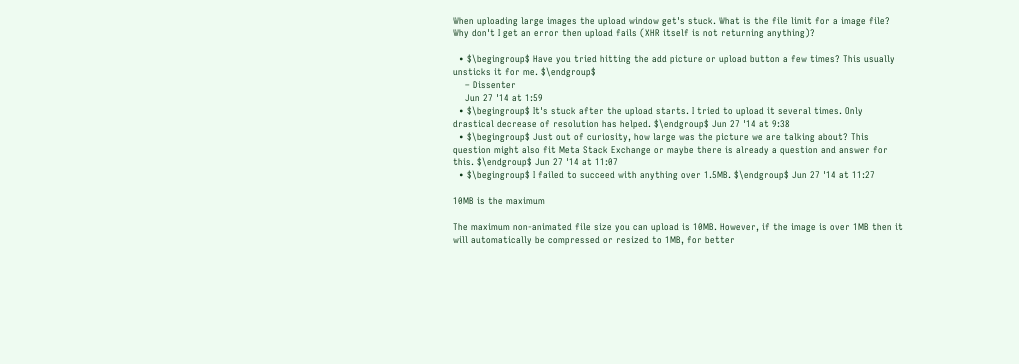When uploading large images the upload window get's stuck. What is the file limit for a image file? Why don't I get an error then upload fails (XHR itself is not returning anything)?

  • $\begingroup$ Have you tried hitting the add picture or upload button a few times? This usually unsticks it for me. $\endgroup$
    – Dissenter
    Jun 27 '14 at 1:59
  • $\begingroup$ It's stuck after the upload starts. I tried to upload it several times. Only drastical decrease of resolution has helped. $\endgroup$ Jun 27 '14 at 9:38
  • $\begingroup$ Just out of curiosity, how large was the picture we are talking about? This question might also fit Meta Stack Exchange or maybe there is already a question and answer for this. $\endgroup$ Jun 27 '14 at 11:07
  • $\begingroup$ I failed to succeed with anything over 1.5MB. $\endgroup$ Jun 27 '14 at 11:27

10MB is the maximum

The maximum non-animated file size you can upload is 10MB. However, if the image is over 1MB then it will automatically be compressed or resized to 1MB, for better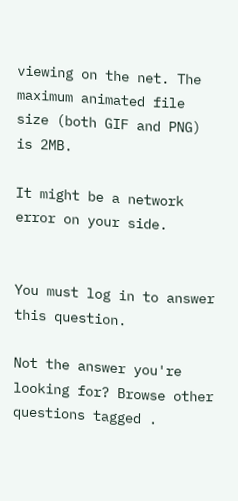viewing on the net. The maximum animated file size (both GIF and PNG) is 2MB.

It might be a network error on your side.


You must log in to answer this question.

Not the answer you're looking for? Browse other questions tagged .